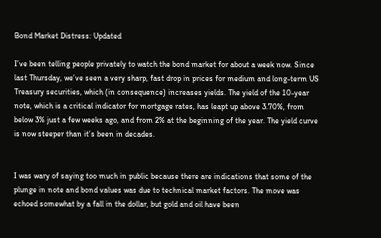Bond Market Distress: Updated

I’ve been telling people privately to watch the bond market for about a week now. Since last Thursday, we’ve seen a very sharp, fast drop in prices for medium and long-term US Treasury securities, which (in consequence) increases yields. The yield of the 10-year note, which is a critical indicator for mortgage rates, has leapt up above 3.70%, from below 3% just a few weeks ago, and from 2% at the beginning of the year. The yield curve is now steeper than it’s been in decades.


I was wary of saying too much in public because there are indications that some of the plunge in note and bond values was due to technical market factors. The move was echoed somewhat by a fall in the dollar, but gold and oil have been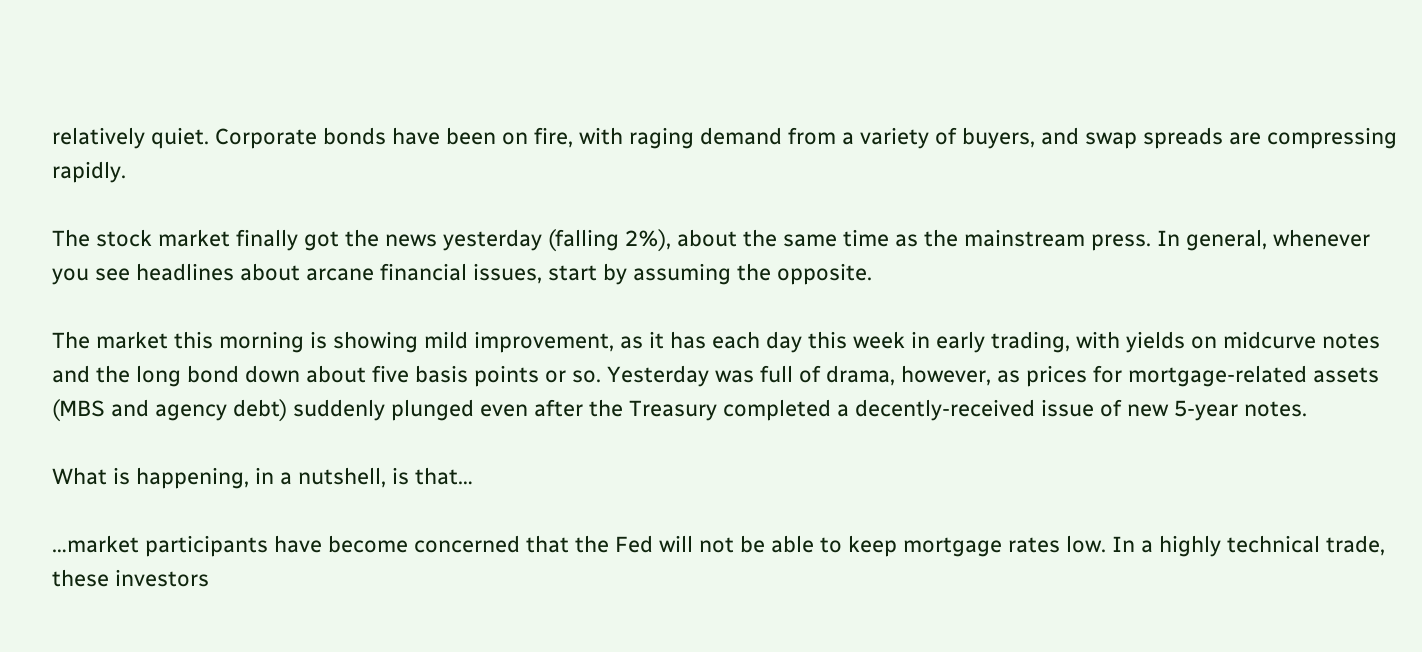relatively quiet. Corporate bonds have been on fire, with raging demand from a variety of buyers, and swap spreads are compressing rapidly.

The stock market finally got the news yesterday (falling 2%), about the same time as the mainstream press. In general, whenever you see headlines about arcane financial issues, start by assuming the opposite.

The market this morning is showing mild improvement, as it has each day this week in early trading, with yields on midcurve notes and the long bond down about five basis points or so. Yesterday was full of drama, however, as prices for mortgage-related assets (MBS and agency debt) suddenly plunged even after the Treasury completed a decently-received issue of new 5-year notes.

What is happening, in a nutshell, is that…

…market participants have become concerned that the Fed will not be able to keep mortgage rates low. In a highly technical trade, these investors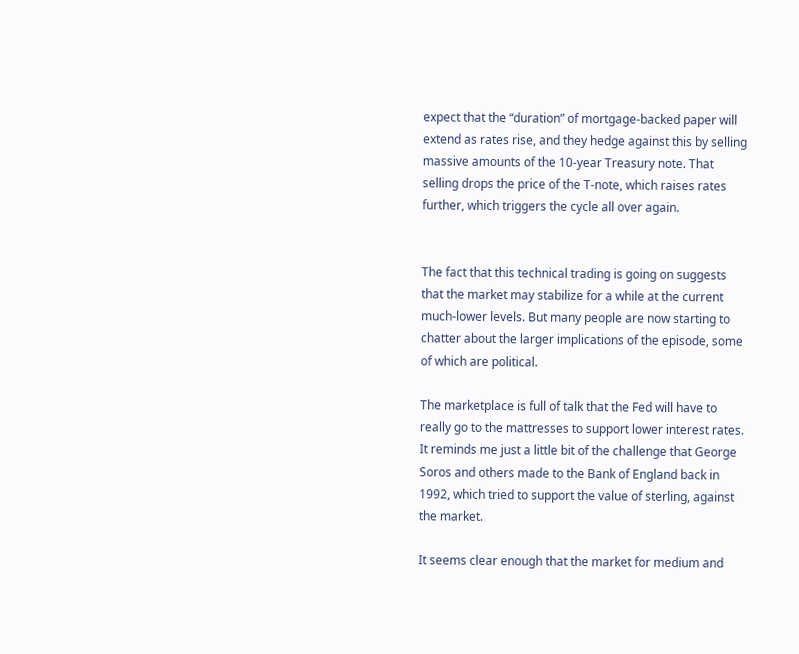expect that the “duration” of mortgage-backed paper will extend as rates rise, and they hedge against this by selling massive amounts of the 10-year Treasury note. That selling drops the price of the T-note, which raises rates further, which triggers the cycle all over again.


The fact that this technical trading is going on suggests that the market may stabilize for a while at the current much-lower levels. But many people are now starting to chatter about the larger implications of the episode, some of which are political.

The marketplace is full of talk that the Fed will have to really go to the mattresses to support lower interest rates. It reminds me just a little bit of the challenge that George Soros and others made to the Bank of England back in 1992, which tried to support the value of sterling, against the market.

It seems clear enough that the market for medium and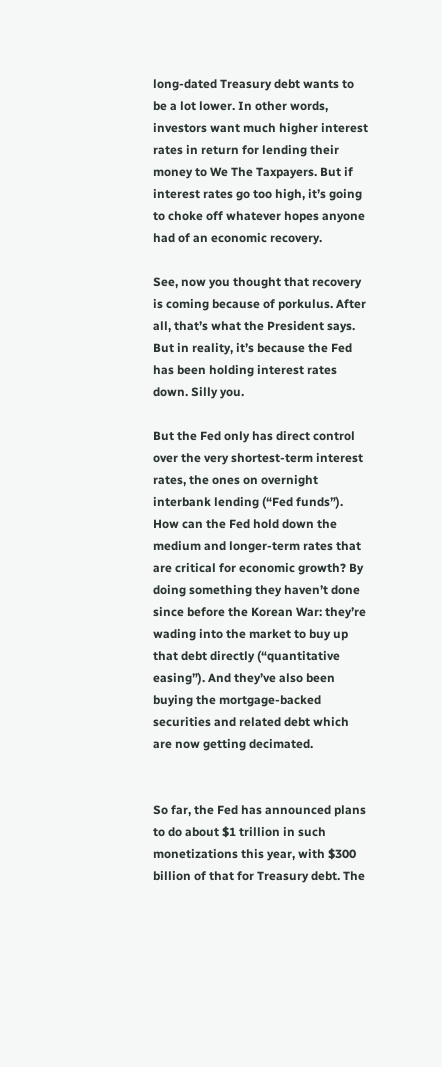long-dated Treasury debt wants to be a lot lower. In other words, investors want much higher interest rates in return for lending their money to We The Taxpayers. But if interest rates go too high, it’s going to choke off whatever hopes anyone had of an economic recovery.

See, now you thought that recovery is coming because of porkulus. After all, that’s what the President says. But in reality, it’s because the Fed has been holding interest rates down. Silly you.

But the Fed only has direct control over the very shortest-term interest rates, the ones on overnight interbank lending (“Fed funds”). How can the Fed hold down the medium and longer-term rates that are critical for economic growth? By doing something they haven’t done since before the Korean War: they’re wading into the market to buy up that debt directly (“quantitative easing”). And they’ve also been buying the mortgage-backed securities and related debt which are now getting decimated.


So far, the Fed has announced plans to do about $1 trillion in such monetizations this year, with $300 billion of that for Treasury debt. The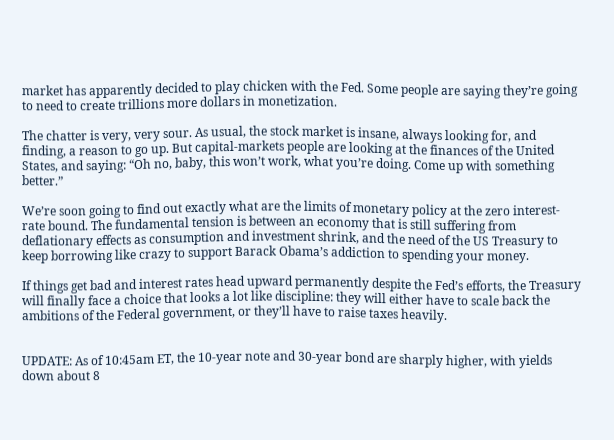market has apparently decided to play chicken with the Fed. Some people are saying they’re going to need to create trillions more dollars in monetization.

The chatter is very, very sour. As usual, the stock market is insane, always looking for, and finding, a reason to go up. But capital-markets people are looking at the finances of the United States, and saying: “Oh no, baby, this won’t work, what you’re doing. Come up with something better.”

We’re soon going to find out exactly what are the limits of monetary policy at the zero interest-rate bound. The fundamental tension is between an economy that is still suffering from deflationary effects as consumption and investment shrink, and the need of the US Treasury to keep borrowing like crazy to support Barack Obama’s addiction to spending your money.

If things get bad and interest rates head upward permanently despite the Fed’s efforts, the Treasury will finally face a choice that looks a lot like discipline: they will either have to scale back the ambitions of the Federal government, or they’ll have to raise taxes heavily.


UPDATE: As of 10:45am ET, the 10-year note and 30-year bond are sharply higher, with yields down about 8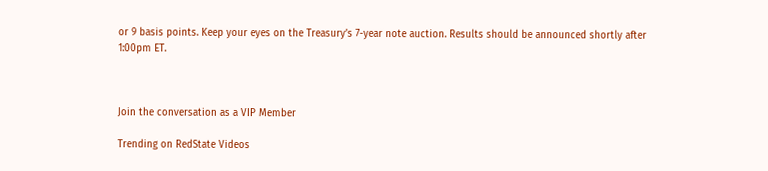or 9 basis points. Keep your eyes on the Treasury’s 7-year note auction. Results should be announced shortly after 1:00pm ET.



Join the conversation as a VIP Member

Trending on RedState Videos